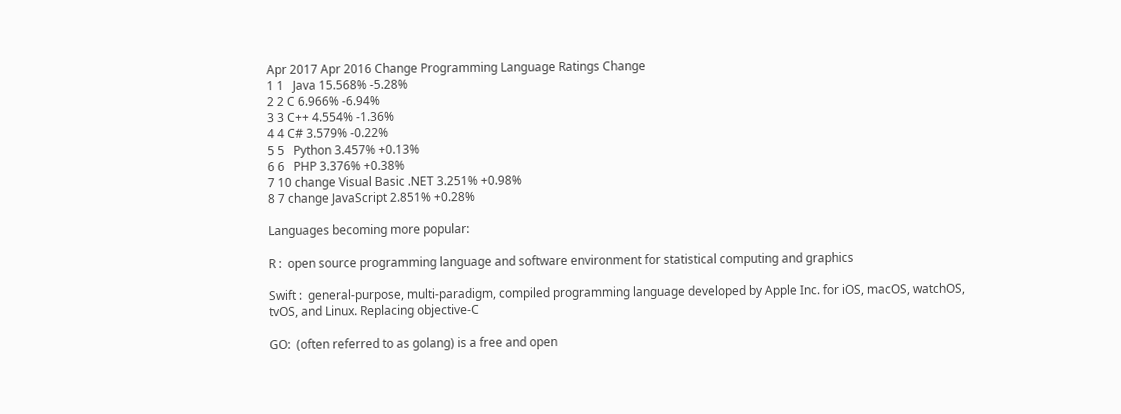Apr 2017 Apr 2016 Change Programming Language Ratings Change
1 1   Java 15.568% -5.28%
2 2 C 6.966% -6.94%
3 3 C++ 4.554% -1.36%
4 4 C# 3.579% -0.22%
5 5   Python 3.457% +0.13%
6 6   PHP 3.376% +0.38%
7 10 change Visual Basic .NET 3.251% +0.98%
8 7 change JavaScript 2.851% +0.28%

Languages becoming more popular:

R :  open source programming language and software environment for statistical computing and graphics

Swift :  general-purpose, multi-paradigm, compiled programming language developed by Apple Inc. for iOS, macOS, watchOS, tvOS, and Linux. Replacing objective-C

GO:  (often referred to as golang) is a free and open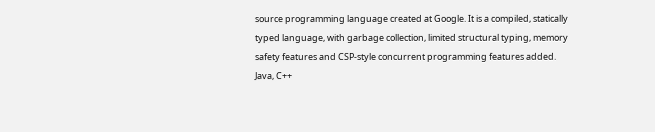source programming language created at Google. It is a compiled, statically typed language, with garbage collection, limited structural typing, memory safety features and CSP-style concurrent programming features added. Java, C++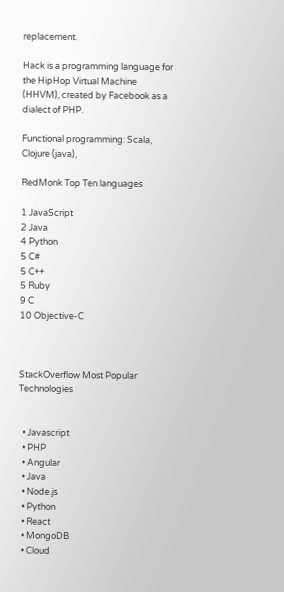replacement.

Hack is a programming language for the HipHop Virtual Machine (HHVM), created by Facebook as a dialect of PHP.

Functional programming: Scala, Clojure (java),

RedMonk Top Ten languages

1 JavaScript
2 Java
4 Python
5 C#
5 C++
5 Ruby
9 C
10 Objective-C



StackOverflow Most Popular Technologies


  • Javascript
  • PHP
  • Angular
  • Java
  • Node.js
  • Python
  • React
  • MongoDB
  • Cloud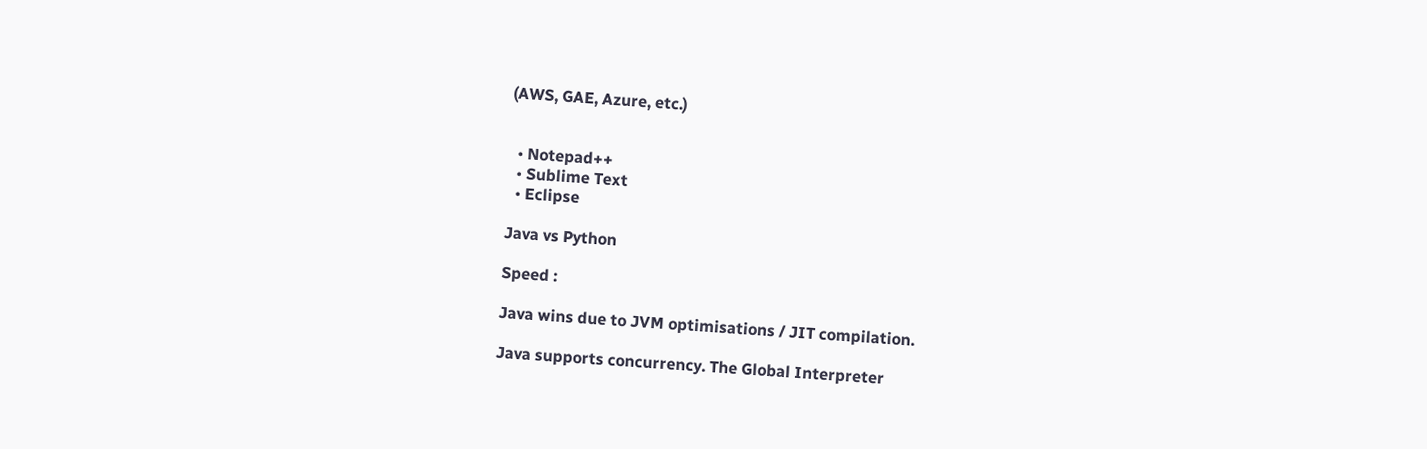(AWS, GAE, Azure, etc.)


  • Notepad++
  • Sublime Text
  • Eclipse

Java vs Python

Speed :

Java wins due to JVM optimisations / JIT compilation.

Java supports concurrency. The Global Interpreter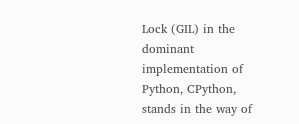Lock (GIL) in the dominant implementation of Python, CPython, stands in the way of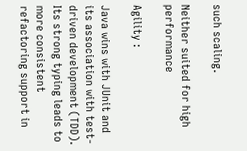such scaling.

Neither suited for high performance

Agility :

Java wins with JUnit and its association with test-driven development (TDD). Its strong typing leads to more consistent refactoring support in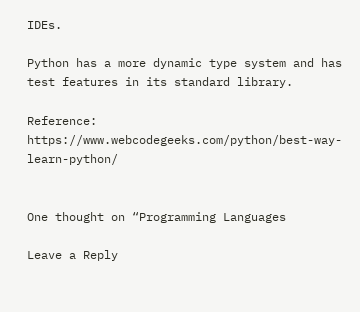IDEs.

Python has a more dynamic type system and has test features in its standard library.

Reference: https://www.webcodegeeks.com/python/best-way-learn-python/


One thought on “Programming Languages

Leave a Reply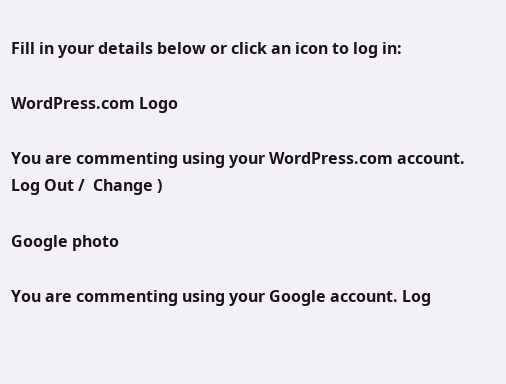Fill in your details below or click an icon to log in:

WordPress.com Logo

You are commenting using your WordPress.com account. Log Out /  Change )

Google photo

You are commenting using your Google account. Log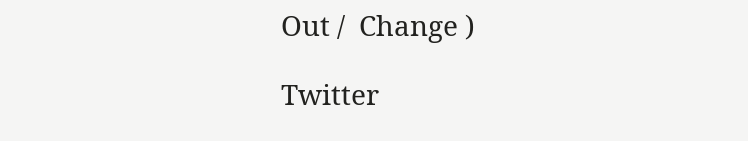Out /  Change )

Twitter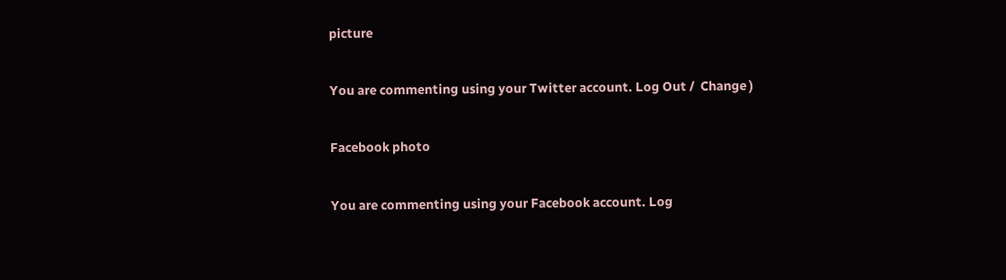picture

You are commenting using your Twitter account. Log Out /  Change )

Facebook photo

You are commenting using your Facebook account. Log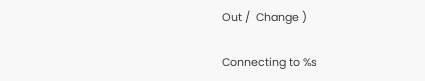Out /  Change )

Connecting to %s